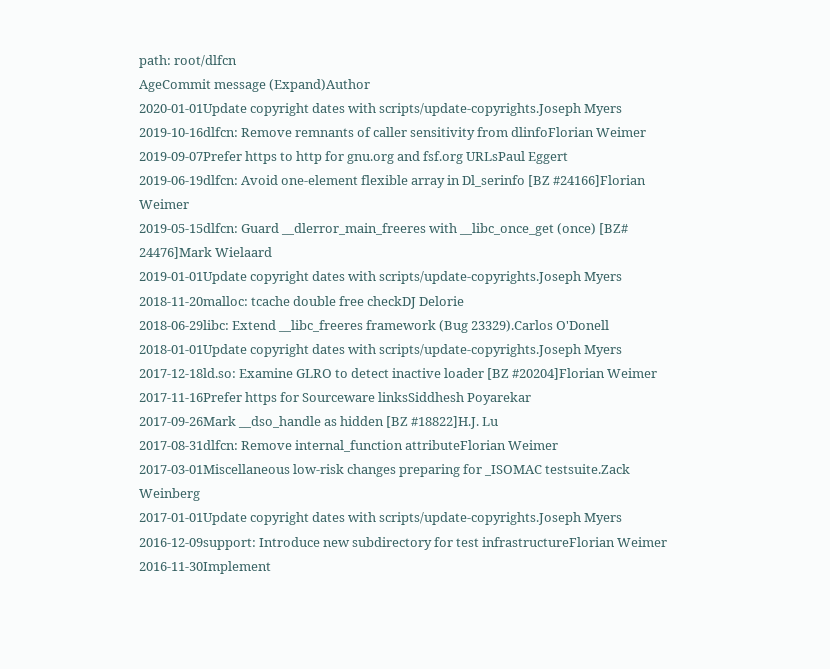path: root/dlfcn
AgeCommit message (Expand)Author
2020-01-01Update copyright dates with scripts/update-copyrights.Joseph Myers
2019-10-16dlfcn: Remove remnants of caller sensitivity from dlinfoFlorian Weimer
2019-09-07Prefer https to http for gnu.org and fsf.org URLsPaul Eggert
2019-06-19dlfcn: Avoid one-element flexible array in Dl_serinfo [BZ #24166]Florian Weimer
2019-05-15dlfcn: Guard __dlerror_main_freeres with __libc_once_get (once) [BZ# 24476]Mark Wielaard
2019-01-01Update copyright dates with scripts/update-copyrights.Joseph Myers
2018-11-20malloc: tcache double free checkDJ Delorie
2018-06-29libc: Extend __libc_freeres framework (Bug 23329).Carlos O'Donell
2018-01-01Update copyright dates with scripts/update-copyrights.Joseph Myers
2017-12-18ld.so: Examine GLRO to detect inactive loader [BZ #20204]Florian Weimer
2017-11-16Prefer https for Sourceware linksSiddhesh Poyarekar
2017-09-26Mark __dso_handle as hidden [BZ #18822]H.J. Lu
2017-08-31dlfcn: Remove internal_function attributeFlorian Weimer
2017-03-01Miscellaneous low-risk changes preparing for _ISOMAC testsuite.Zack Weinberg
2017-01-01Update copyright dates with scripts/update-copyrights.Joseph Myers
2016-12-09support: Introduce new subdirectory for test infrastructureFlorian Weimer
2016-11-30Implement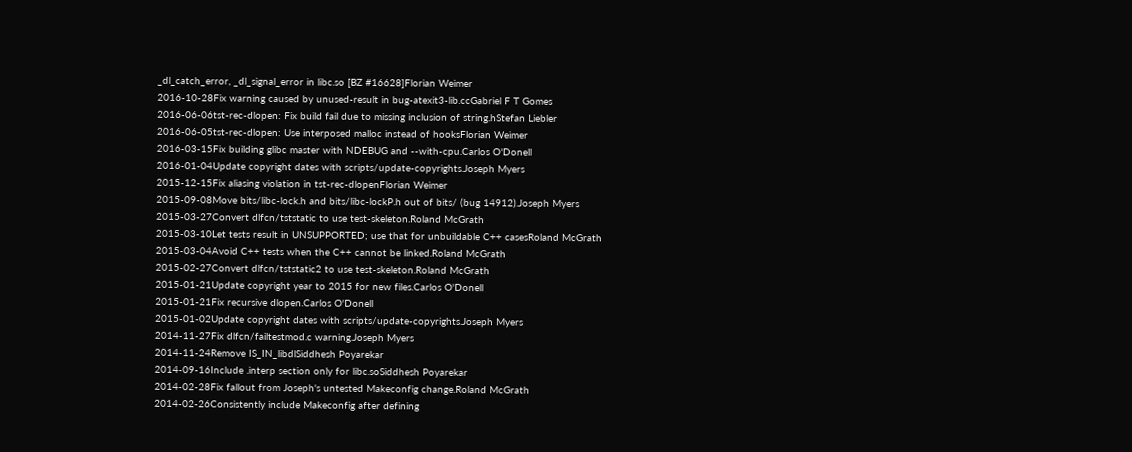_dl_catch_error, _dl_signal_error in libc.so [BZ #16628]Florian Weimer
2016-10-28Fix warning caused by unused-result in bug-atexit3-lib.ccGabriel F T Gomes
2016-06-06tst-rec-dlopen: Fix build fail due to missing inclusion of string.hStefan Liebler
2016-06-05tst-rec-dlopen: Use interposed malloc instead of hooksFlorian Weimer
2016-03-15Fix building glibc master with NDEBUG and --with-cpu.Carlos O'Donell
2016-01-04Update copyright dates with scripts/update-copyrights.Joseph Myers
2015-12-15Fix aliasing violation in tst-rec-dlopenFlorian Weimer
2015-09-08Move bits/libc-lock.h and bits/libc-lockP.h out of bits/ (bug 14912).Joseph Myers
2015-03-27Convert dlfcn/tststatic to use test-skeleton.Roland McGrath
2015-03-10Let tests result in UNSUPPORTED; use that for unbuildable C++ casesRoland McGrath
2015-03-04Avoid C++ tests when the C++ cannot be linked.Roland McGrath
2015-02-27Convert dlfcn/tststatic2 to use test-skeleton.Roland McGrath
2015-01-21Update copyright year to 2015 for new files.Carlos O'Donell
2015-01-21Fix recursive dlopen.Carlos O'Donell
2015-01-02Update copyright dates with scripts/update-copyrights.Joseph Myers
2014-11-27Fix dlfcn/failtestmod.c warning.Joseph Myers
2014-11-24Remove IS_IN_libdlSiddhesh Poyarekar
2014-09-16Include .interp section only for libc.soSiddhesh Poyarekar
2014-02-28Fix fallout from Joseph's untested Makeconfig change.Roland McGrath
2014-02-26Consistently include Makeconfig after defining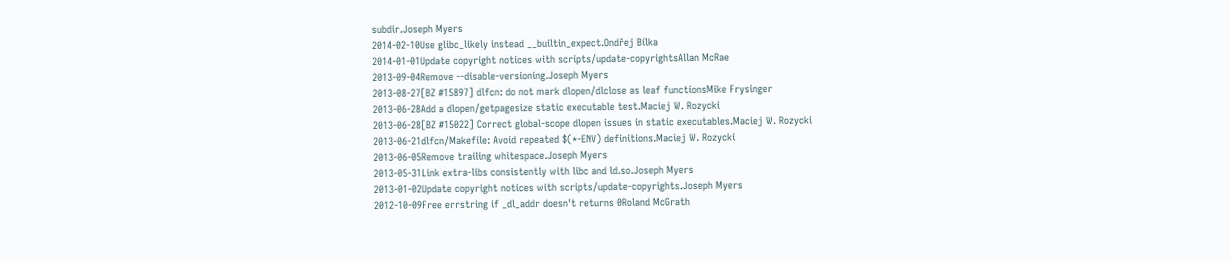subdir.Joseph Myers
2014-02-10Use glibc_likely instead __builtin_expect.Ondřej Bílka
2014-01-01Update copyright notices with scripts/update-copyrightsAllan McRae
2013-09-04Remove --disable-versioning.Joseph Myers
2013-08-27[BZ #15897] dlfcn: do not mark dlopen/dlclose as leaf functionsMike Frysinger
2013-06-28Add a dlopen/getpagesize static executable test.Maciej W. Rozycki
2013-06-28[BZ #15022] Correct global-scope dlopen issues in static executables.Maciej W. Rozycki
2013-06-21dlfcn/Makefile: Avoid repeated $(*-ENV) definitions.Maciej W. Rozycki
2013-06-05Remove trailing whitespace.Joseph Myers
2013-05-31Link extra-libs consistently with libc and ld.so.Joseph Myers
2013-01-02Update copyright notices with scripts/update-copyrights.Joseph Myers
2012-10-09Free errstring if _dl_addr doesn't returns 0Roland McGrath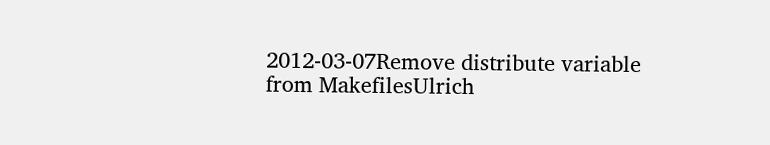2012-03-07Remove distribute variable from MakefilesUlrich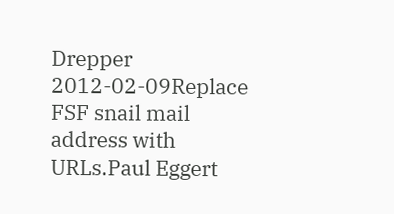Drepper
2012-02-09Replace FSF snail mail address with URLs.Paul Eggert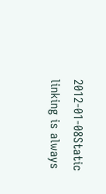2012-01-08Static linking is always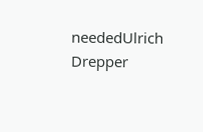neededUlrich Drepper